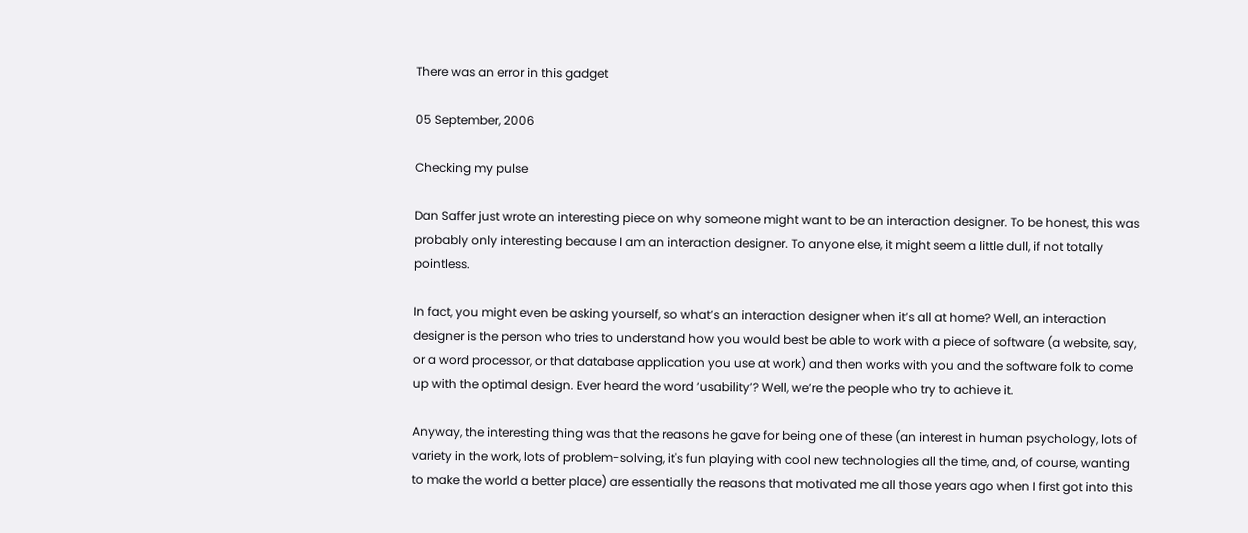There was an error in this gadget

05 September, 2006

Checking my pulse

Dan Saffer just wrote an interesting piece on why someone might want to be an interaction designer. To be honest, this was probably only interesting because I am an interaction designer. To anyone else, it might seem a little dull, if not totally pointless.

In fact, you might even be asking yourself, so what’s an interaction designer when it’s all at home? Well, an interaction designer is the person who tries to understand how you would best be able to work with a piece of software (a website, say, or a word processor, or that database application you use at work) and then works with you and the software folk to come up with the optimal design. Ever heard the word ‘usability’? Well, we’re the people who try to achieve it.

Anyway, the interesting thing was that the reasons he gave for being one of these (an interest in human psychology, lots of variety in the work, lots of problem-solving, it's fun playing with cool new technologies all the time, and, of course, wanting to make the world a better place) are essentially the reasons that motivated me all those years ago when I first got into this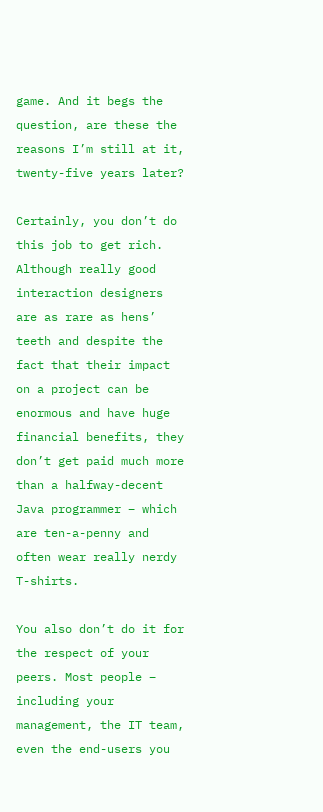game. And it begs the question, are these the reasons I’m still at it, twenty-five years later?

Certainly, you don’t do this job to get rich. Although really good interaction designers are as rare as hens’ teeth and despite the fact that their impact on a project can be enormous and have huge financial benefits, they don’t get paid much more than a halfway-decent Java programmer – which are ten-a-penny and often wear really nerdy T-shirts.

You also don’t do it for the respect of your peers. Most people – including your management, the IT team, even the end-users you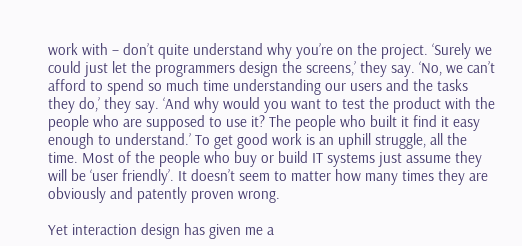work with – don’t quite understand why you’re on the project. ‘Surely we could just let the programmers design the screens,’ they say. ‘No, we can’t afford to spend so much time understanding our users and the tasks they do,’ they say. ‘And why would you want to test the product with the people who are supposed to use it? The people who built it find it easy enough to understand.’ To get good work is an uphill struggle, all the time. Most of the people who buy or build IT systems just assume they will be ‘user friendly’. It doesn’t seem to matter how many times they are obviously and patently proven wrong.

Yet interaction design has given me a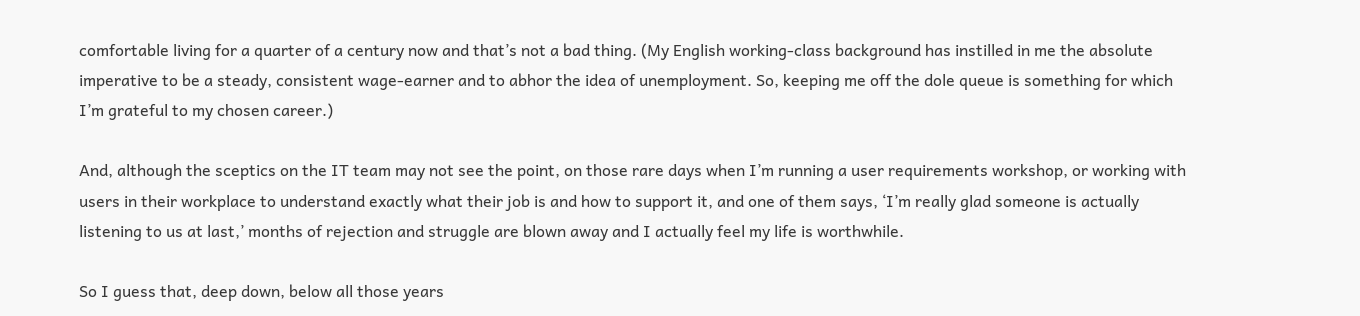comfortable living for a quarter of a century now and that’s not a bad thing. (My English working-class background has instilled in me the absolute imperative to be a steady, consistent wage-earner and to abhor the idea of unemployment. So, keeping me off the dole queue is something for which I’m grateful to my chosen career.)

And, although the sceptics on the IT team may not see the point, on those rare days when I’m running a user requirements workshop, or working with users in their workplace to understand exactly what their job is and how to support it, and one of them says, ‘I’m really glad someone is actually listening to us at last,’ months of rejection and struggle are blown away and I actually feel my life is worthwhile.

So I guess that, deep down, below all those years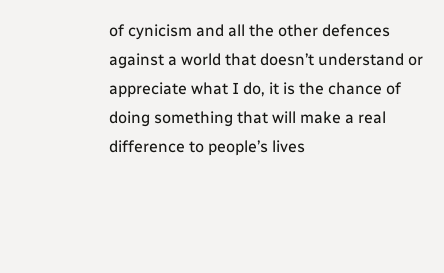of cynicism and all the other defences against a world that doesn’t understand or appreciate what I do, it is the chance of doing something that will make a real difference to people’s lives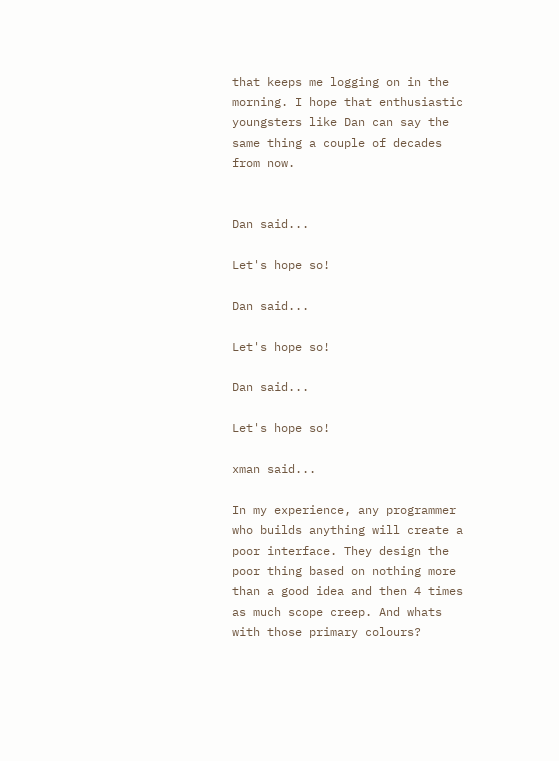that keeps me logging on in the morning. I hope that enthusiastic youngsters like Dan can say the same thing a couple of decades from now.


Dan said...

Let's hope so!

Dan said...

Let's hope so!

Dan said...

Let's hope so!

xman said...

In my experience, any programmer who builds anything will create a poor interface. They design the poor thing based on nothing more than a good idea and then 4 times as much scope creep. And whats with those primary colours?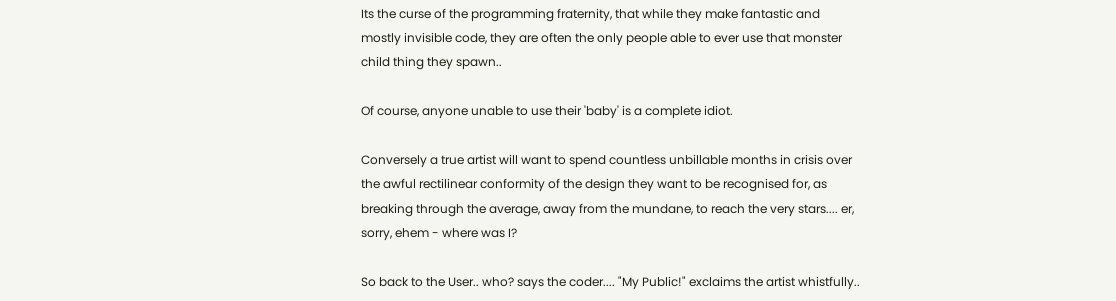Its the curse of the programming fraternity, that while they make fantastic and mostly invisible code, they are often the only people able to ever use that monster child thing they spawn..

Of course, anyone unable to use their 'baby' is a complete idiot.

Conversely a true artist will want to spend countless unbillable months in crisis over the awful rectilinear conformity of the design they want to be recognised for, as breaking through the average, away from the mundane, to reach the very stars.... er, sorry, ehem - where was I?

So back to the User.. who? says the coder.... "My Public!" exclaims the artist whistfully..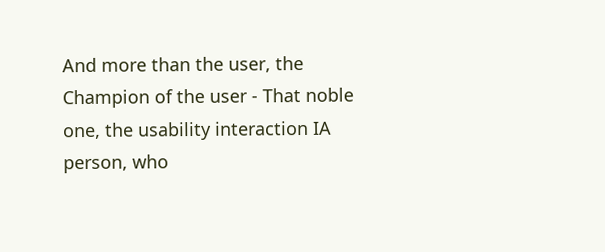And more than the user, the Champion of the user - That noble one, the usability interaction IA person, who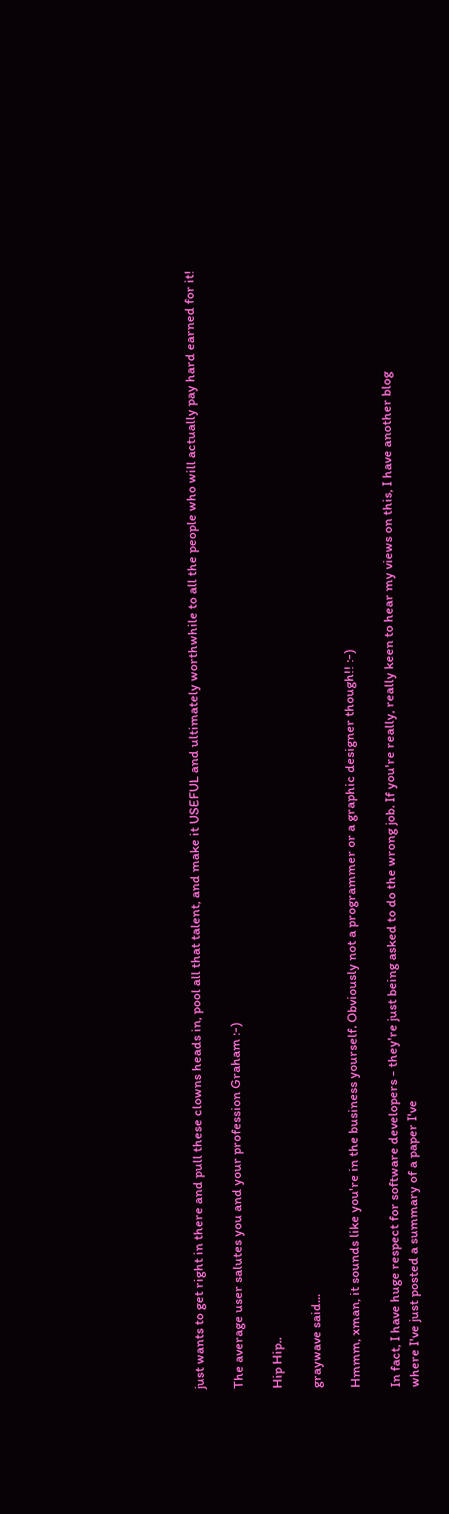just wants to get right in there and pull these clowns heads in, pool all that talent, and make it USEFUL and ultimately worthwhile to all the people who will actually pay hard earned for it!

The average user salutes you and your profession Graham :-)

Hip Hip..

graywave said...

Hmmm, xman, it sounds like you're in the business yourself. Obviously not a programmer or a graphic designer though!! :-)

In fact, I have huge respect for software developers - they're just being asked to do the wrong job. If you're really, really keen to hear my views on this, I have another blog
where I've just posted a summary of a paper I've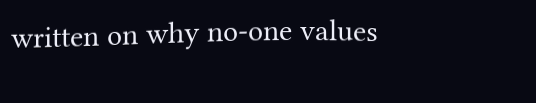written on why no-one values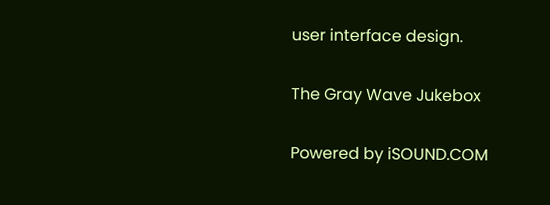user interface design.

The Gray Wave Jukebox

Powered by iSOUND.COM